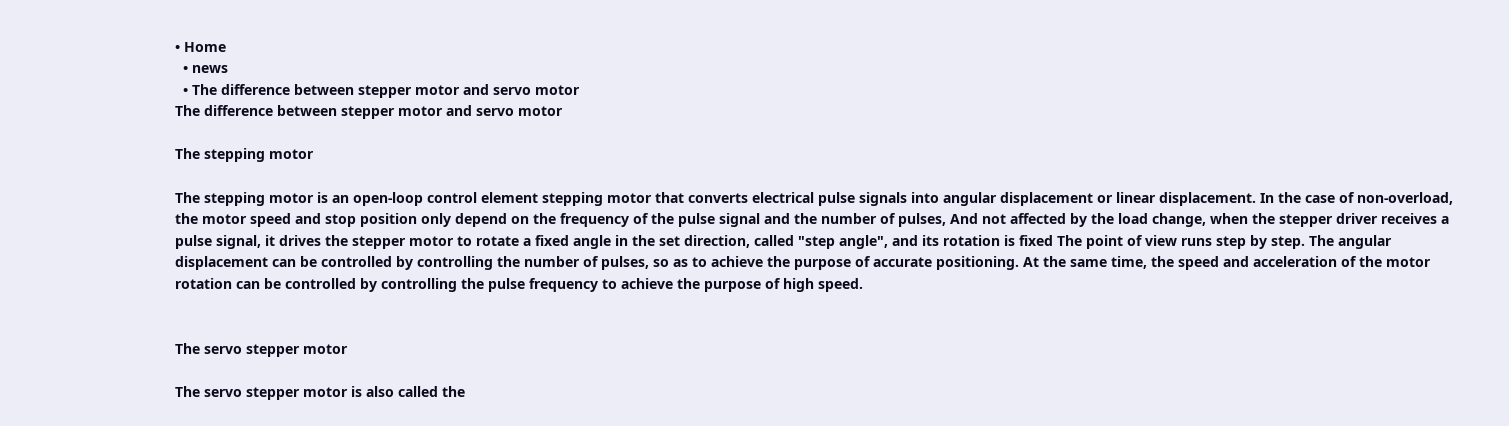• Home
  • news
  • The difference between stepper motor and servo motor
The difference between stepper motor and servo motor

The stepping motor

The stepping motor is an open-loop control element stepping motor that converts electrical pulse signals into angular displacement or linear displacement. In the case of non-overload, the motor speed and stop position only depend on the frequency of the pulse signal and the number of pulses, And not affected by the load change, when the stepper driver receives a pulse signal, it drives the stepper motor to rotate a fixed angle in the set direction, called "step angle", and its rotation is fixed The point of view runs step by step. The angular displacement can be controlled by controlling the number of pulses, so as to achieve the purpose of accurate positioning. At the same time, the speed and acceleration of the motor rotation can be controlled by controlling the pulse frequency to achieve the purpose of high speed.


The servo stepper motor

The servo stepper motor is also called the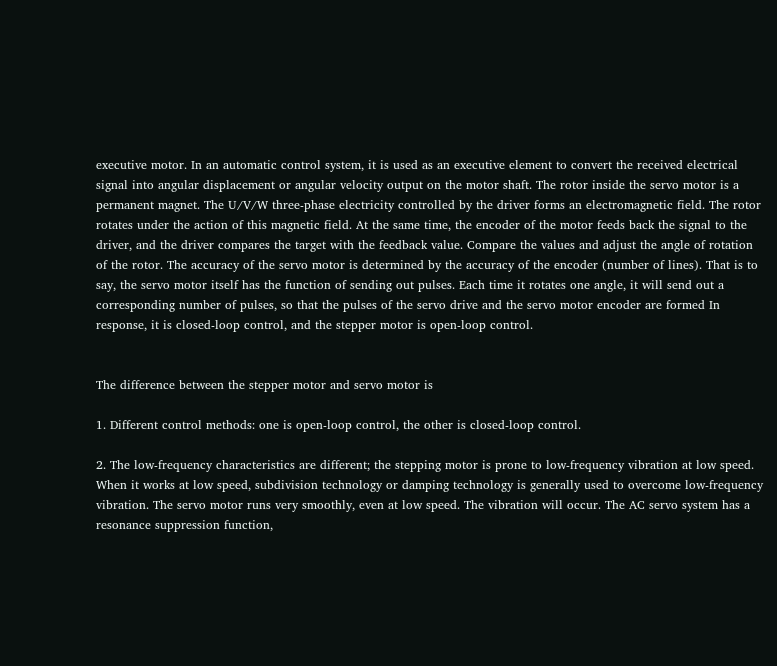executive motor. In an automatic control system, it is used as an executive element to convert the received electrical signal into angular displacement or angular velocity output on the motor shaft. The rotor inside the servo motor is a permanent magnet. The U/V/W three-phase electricity controlled by the driver forms an electromagnetic field. The rotor rotates under the action of this magnetic field. At the same time, the encoder of the motor feeds back the signal to the driver, and the driver compares the target with the feedback value. Compare the values and adjust the angle of rotation of the rotor. The accuracy of the servo motor is determined by the accuracy of the encoder (number of lines). That is to say, the servo motor itself has the function of sending out pulses. Each time it rotates one angle, it will send out a corresponding number of pulses, so that the pulses of the servo drive and the servo motor encoder are formed In response, it is closed-loop control, and the stepper motor is open-loop control.


The difference between the stepper motor and servo motor is

1. Different control methods: one is open-loop control, the other is closed-loop control.

2. The low-frequency characteristics are different; the stepping motor is prone to low-frequency vibration at low speed. When it works at low speed, subdivision technology or damping technology is generally used to overcome low-frequency vibration. The servo motor runs very smoothly, even at low speed. The vibration will occur. The AC servo system has a resonance suppression function,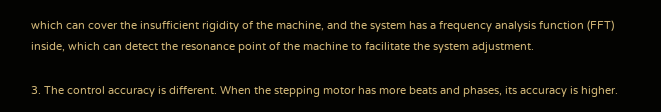which can cover the insufficient rigidity of the machine, and the system has a frequency analysis function (FFT) inside, which can detect the resonance point of the machine to facilitate the system adjustment.

3. The control accuracy is different. When the stepping motor has more beats and phases, its accuracy is higher.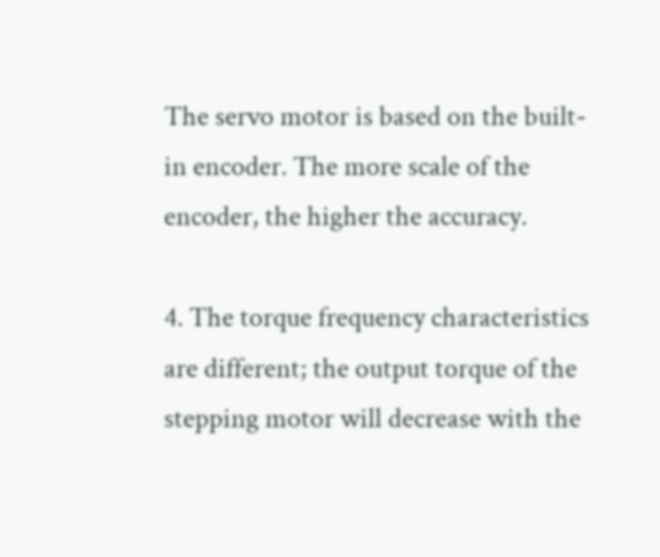The servo motor is based on the built-in encoder. The more scale of the encoder, the higher the accuracy.

4. The torque frequency characteristics are different; the output torque of the stepping motor will decrease with the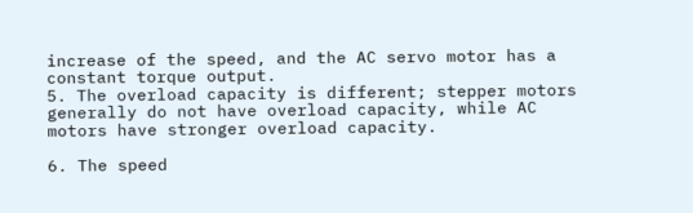increase of the speed, and the AC servo motor has a constant torque output.
5. The overload capacity is different; stepper motors generally do not have overload capacity, while AC motors have stronger overload capacity.

6. The speed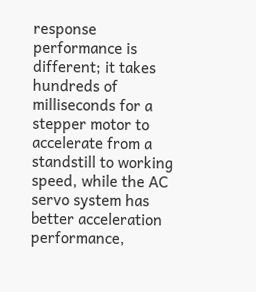response performance is different; it takes hundreds of milliseconds for a stepper motor to accelerate from a standstill to working speed, while the AC servo system has better acceleration performance,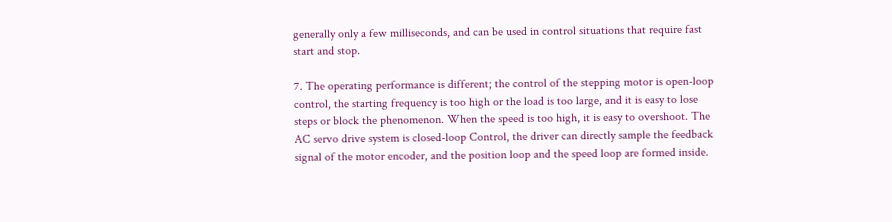generally only a few milliseconds, and can be used in control situations that require fast start and stop.

7. The operating performance is different; the control of the stepping motor is open-loop control, the starting frequency is too high or the load is too large, and it is easy to lose steps or block the phenomenon. When the speed is too high, it is easy to overshoot. The AC servo drive system is closed-loop Control, the driver can directly sample the feedback signal of the motor encoder, and the position loop and the speed loop are formed inside.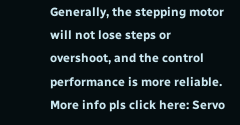Generally, the stepping motor will not lose steps or overshoot, and the control performance is more reliable. More info pls click here: Servo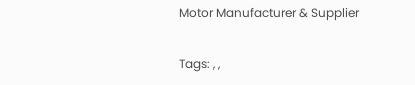Motor Manufacturer & Supplier

Tags: , ,